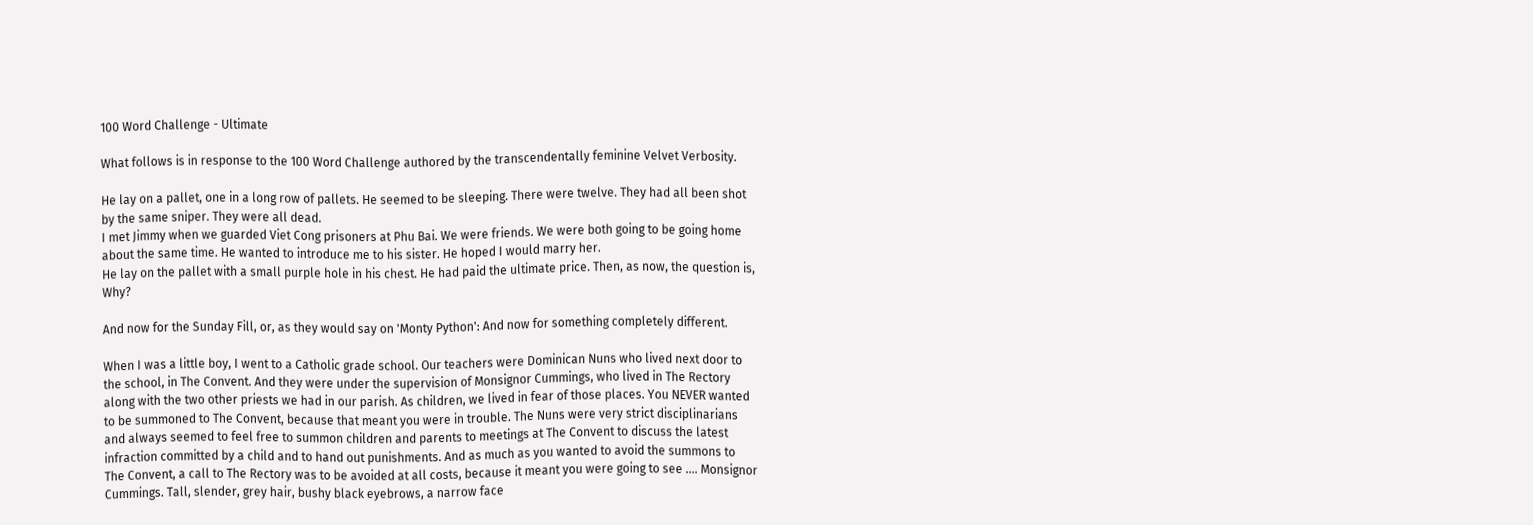100 Word Challenge - Ultimate

What follows is in response to the 100 Word Challenge authored by the transcendentally feminine Velvet Verbosity.

He lay on a pallet, one in a long row of pallets. He seemed to be sleeping. There were twelve. They had all been shot by the same sniper. They were all dead.
I met Jimmy when we guarded Viet Cong prisoners at Phu Bai. We were friends. We were both going to be going home about the same time. He wanted to introduce me to his sister. He hoped I would marry her.
He lay on the pallet with a small purple hole in his chest. He had paid the ultimate price. Then, as now, the question is, Why?

And now for the Sunday Fill, or, as they would say on 'Monty Python': And now for something completely different.

When I was a little boy, I went to a Catholic grade school. Our teachers were Dominican Nuns who lived next door to the school, in The Convent. And they were under the supervision of Monsignor Cummings, who lived in The Rectory along with the two other priests we had in our parish. As children, we lived in fear of those places. You NEVER wanted to be summoned to The Convent, because that meant you were in trouble. The Nuns were very strict disciplinarians and always seemed to feel free to summon children and parents to meetings at The Convent to discuss the latest infraction committed by a child and to hand out punishments. And as much as you wanted to avoid the summons to The Convent, a call to The Rectory was to be avoided at all costs, because it meant you were going to see .... Monsignor Cummings. Tall, slender, grey hair, bushy black eyebrows, a narrow face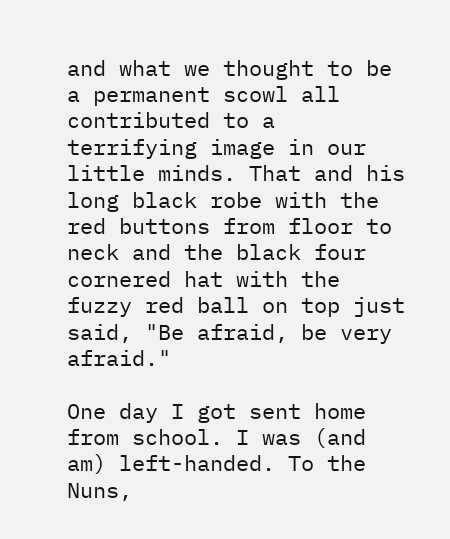and what we thought to be a permanent scowl all contributed to a terrifying image in our little minds. That and his long black robe with the red buttons from floor to neck and the black four cornered hat with the fuzzy red ball on top just said, "Be afraid, be very afraid."

One day I got sent home from school. I was (and am) left-handed. To the Nuns,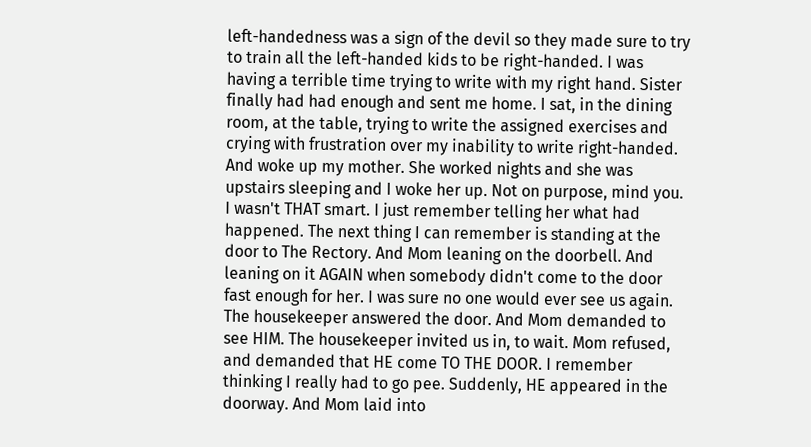left-handedness was a sign of the devil so they made sure to try to train all the left-handed kids to be right-handed. I was having a terrible time trying to write with my right hand. Sister finally had had enough and sent me home. I sat, in the dining room, at the table, trying to write the assigned exercises and crying with frustration over my inability to write right-handed. And woke up my mother. She worked nights and she was upstairs sleeping and I woke her up. Not on purpose, mind you. I wasn't THAT smart. I just remember telling her what had happened. The next thing I can remember is standing at the door to The Rectory. And Mom leaning on the doorbell. And leaning on it AGAIN when somebody didn't come to the door fast enough for her. I was sure no one would ever see us again. The housekeeper answered the door. And Mom demanded to see HIM. The housekeeper invited us in, to wait. Mom refused, and demanded that HE come TO THE DOOR. I remember thinking I really had to go pee. Suddenly, HE appeared in the doorway. And Mom laid into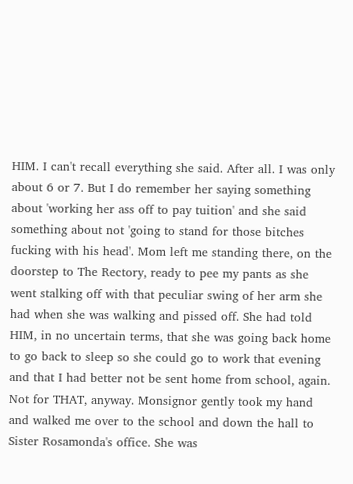HIM. I can't recall everything she said. After all. I was only about 6 or 7. But I do remember her saying something about 'working her ass off to pay tuition' and she said something about not 'going to stand for those bitches fucking with his head'. Mom left me standing there, on the doorstep to The Rectory, ready to pee my pants as she went stalking off with that peculiar swing of her arm she had when she was walking and pissed off. She had told HIM, in no uncertain terms, that she was going back home to go back to sleep so she could go to work that evening and that I had better not be sent home from school, again. Not for THAT, anyway. Monsignor gently took my hand and walked me over to the school and down the hall to Sister Rosamonda's office. She was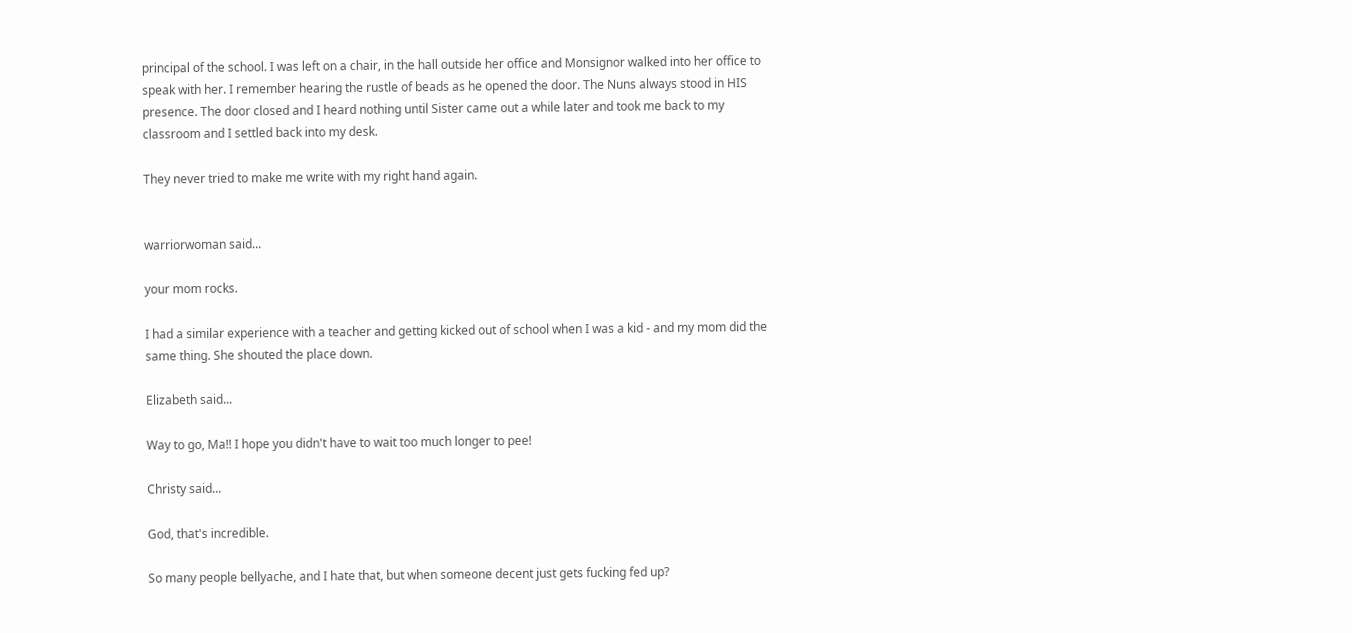principal of the school. I was left on a chair, in the hall outside her office and Monsignor walked into her office to speak with her. I remember hearing the rustle of beads as he opened the door. The Nuns always stood in HIS presence. The door closed and I heard nothing until Sister came out a while later and took me back to my classroom and I settled back into my desk.

They never tried to make me write with my right hand again.


warriorwoman said...

your mom rocks.

I had a similar experience with a teacher and getting kicked out of school when I was a kid - and my mom did the same thing. She shouted the place down.

Elizabeth said...

Way to go, Ma!! I hope you didn't have to wait too much longer to pee!

Christy said...

God, that's incredible.

So many people bellyache, and I hate that, but when someone decent just gets fucking fed up?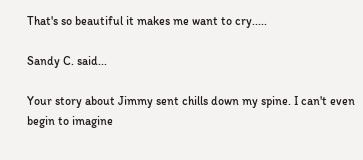That's so beautiful it makes me want to cry.....

Sandy C. said...

Your story about Jimmy sent chills down my spine. I can't even begin to imagine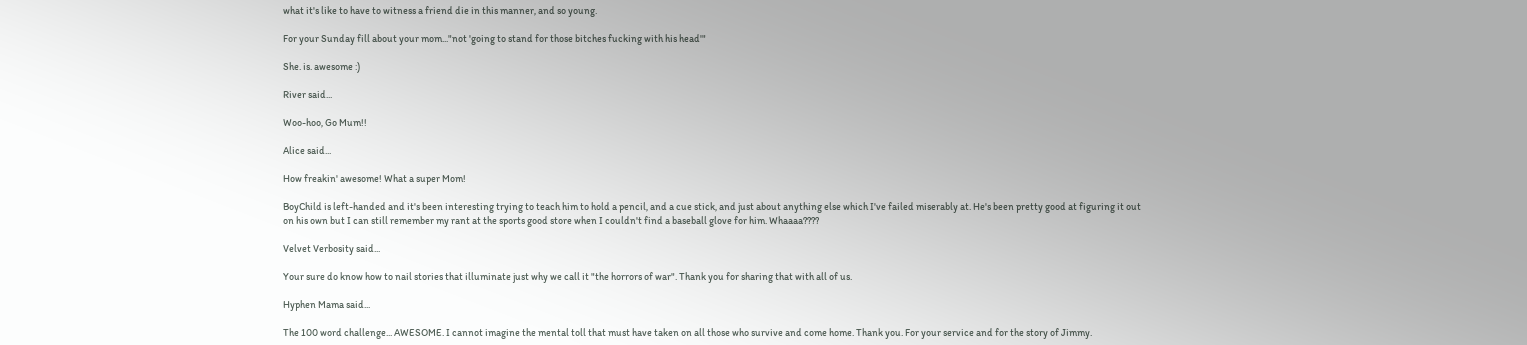what it's like to have to witness a friend die in this manner, and so young.

For your Sunday fill about your mom..."not 'going to stand for those bitches fucking with his head'"

She. is. awesome :)

River said...

Woo-hoo, Go Mum!!

Alice said...

How freakin' awesome! What a super Mom!

BoyChild is left-handed and it's been interesting trying to teach him to hold a pencil, and a cue stick, and just about anything else which I've failed miserably at. He's been pretty good at figuring it out on his own but I can still remember my rant at the sports good store when I couldn't find a baseball glove for him. Whaaaa????

Velvet Verbosity said...

Your sure do know how to nail stories that illuminate just why we call it "the horrors of war". Thank you for sharing that with all of us.

Hyphen Mama said...

The 100 word challenge... AWESOME. I cannot imagine the mental toll that must have taken on all those who survive and come home. Thank you. For your service and for the story of Jimmy.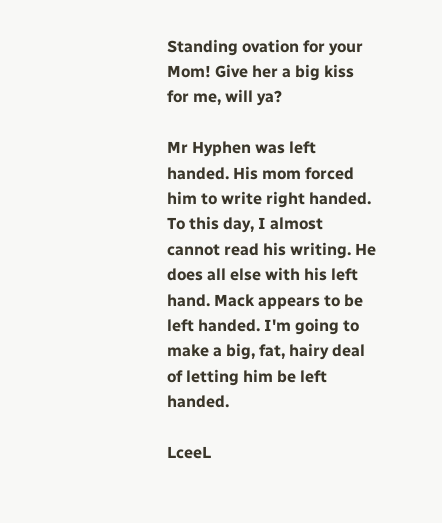Standing ovation for your Mom! Give her a big kiss for me, will ya?

Mr Hyphen was left handed. His mom forced him to write right handed. To this day, I almost cannot read his writing. He does all else with his left hand. Mack appears to be left handed. I'm going to make a big, fat, hairy deal of letting him be left handed.

LceeL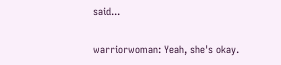said...

warriorwoman: Yeah, she's okay.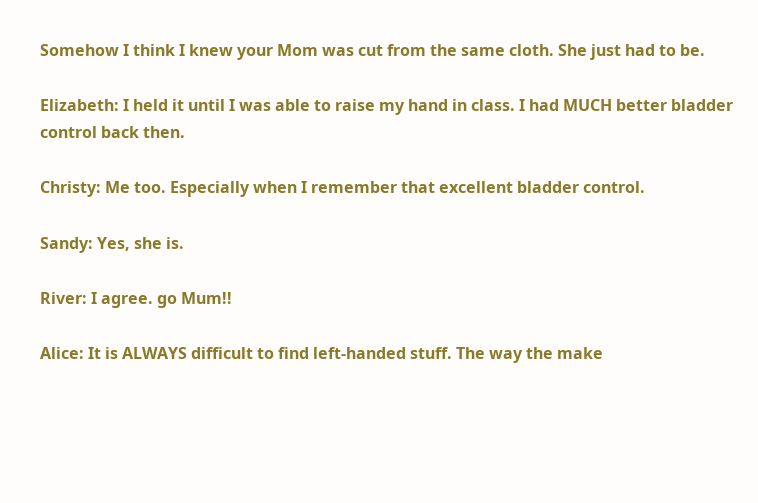Somehow I think I knew your Mom was cut from the same cloth. She just had to be.

Elizabeth: I held it until I was able to raise my hand in class. I had MUCH better bladder control back then.

Christy: Me too. Especially when I remember that excellent bladder control.

Sandy: Yes, she is.

River: I agree. go Mum!!

Alice: It is ALWAYS difficult to find left-handed stuff. The way the make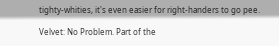tighty-whities, it's even easier for right-handers to go pee.

Velvet: No Problem. Part of the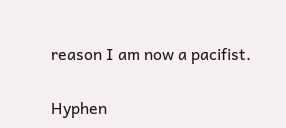reason I am now a pacifist.

Hyphen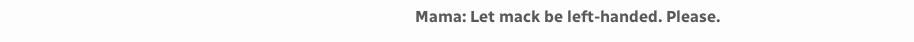Mama: Let mack be left-handed. Please.